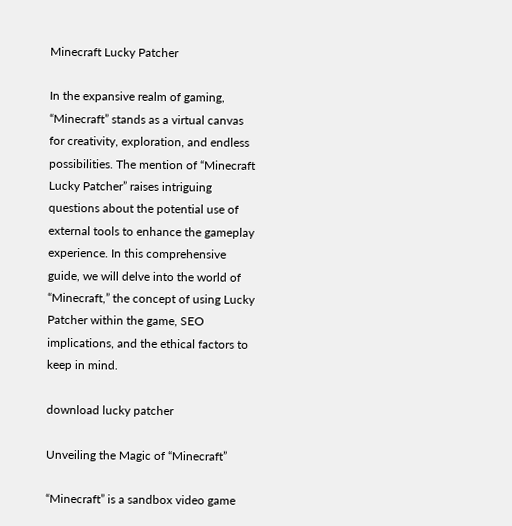Minecraft Lucky Patcher

In the expansive realm of gaming, “Minecraft” stands as a virtual canvas for creativity, exploration, and endless possibilities. The mention of “Minecraft Lucky Patcher” raises intriguing questions about the potential use of external tools to enhance the gameplay experience. In this comprehensive guide, we will delve into the world of “Minecraft,” the concept of using Lucky Patcher within the game, SEO implications, and the ethical factors to keep in mind.

download lucky patcher

Unveiling the Magic of “Minecraft”

“Minecraft” is a sandbox video game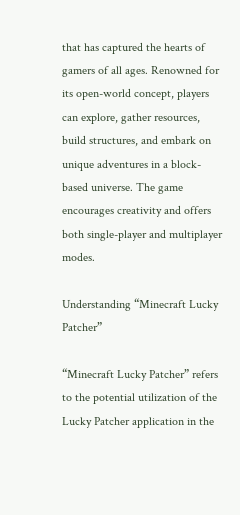that has captured the hearts of gamers of all ages. Renowned for its open-world concept, players can explore, gather resources, build structures, and embark on unique adventures in a block-based universe. The game encourages creativity and offers both single-player and multiplayer modes.

Understanding “Minecraft Lucky Patcher”

“Minecraft Lucky Patcher” refers to the potential utilization of the Lucky Patcher application in the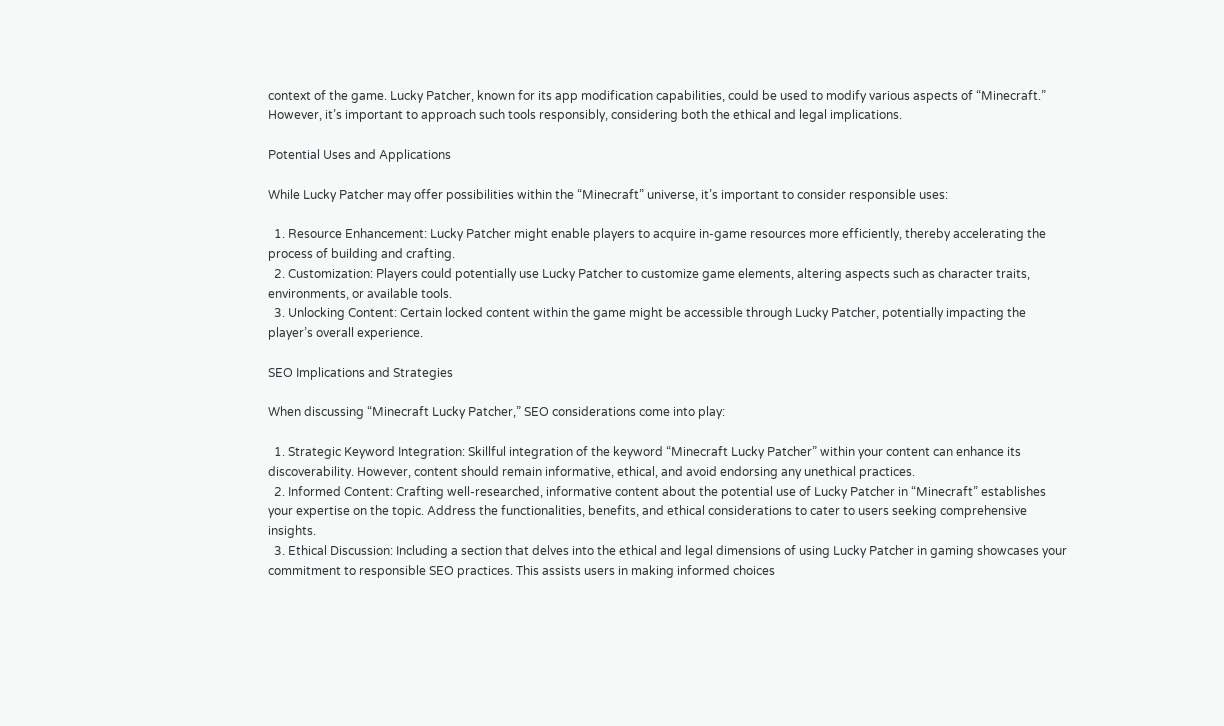context of the game. Lucky Patcher, known for its app modification capabilities, could be used to modify various aspects of “Minecraft.” However, it’s important to approach such tools responsibly, considering both the ethical and legal implications.

Potential Uses and Applications

While Lucky Patcher may offer possibilities within the “Minecraft” universe, it’s important to consider responsible uses:

  1. Resource Enhancement: Lucky Patcher might enable players to acquire in-game resources more efficiently, thereby accelerating the process of building and crafting.
  2. Customization: Players could potentially use Lucky Patcher to customize game elements, altering aspects such as character traits, environments, or available tools.
  3. Unlocking Content: Certain locked content within the game might be accessible through Lucky Patcher, potentially impacting the player’s overall experience.

SEO Implications and Strategies

When discussing “Minecraft Lucky Patcher,” SEO considerations come into play:

  1. Strategic Keyword Integration: Skillful integration of the keyword “Minecraft Lucky Patcher” within your content can enhance its discoverability. However, content should remain informative, ethical, and avoid endorsing any unethical practices.
  2. Informed Content: Crafting well-researched, informative content about the potential use of Lucky Patcher in “Minecraft” establishes your expertise on the topic. Address the functionalities, benefits, and ethical considerations to cater to users seeking comprehensive insights.
  3. Ethical Discussion: Including a section that delves into the ethical and legal dimensions of using Lucky Patcher in gaming showcases your commitment to responsible SEO practices. This assists users in making informed choices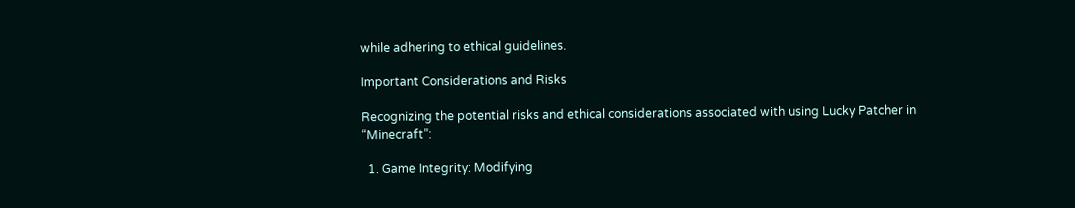while adhering to ethical guidelines.

Important Considerations and Risks

Recognizing the potential risks and ethical considerations associated with using Lucky Patcher in “Minecraft”:

  1. Game Integrity: Modifying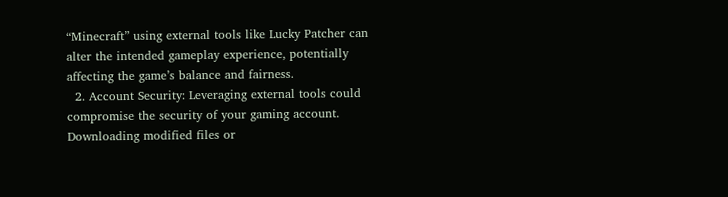“Minecraft” using external tools like Lucky Patcher can alter the intended gameplay experience, potentially affecting the game’s balance and fairness.
  2. Account Security: Leveraging external tools could compromise the security of your gaming account. Downloading modified files or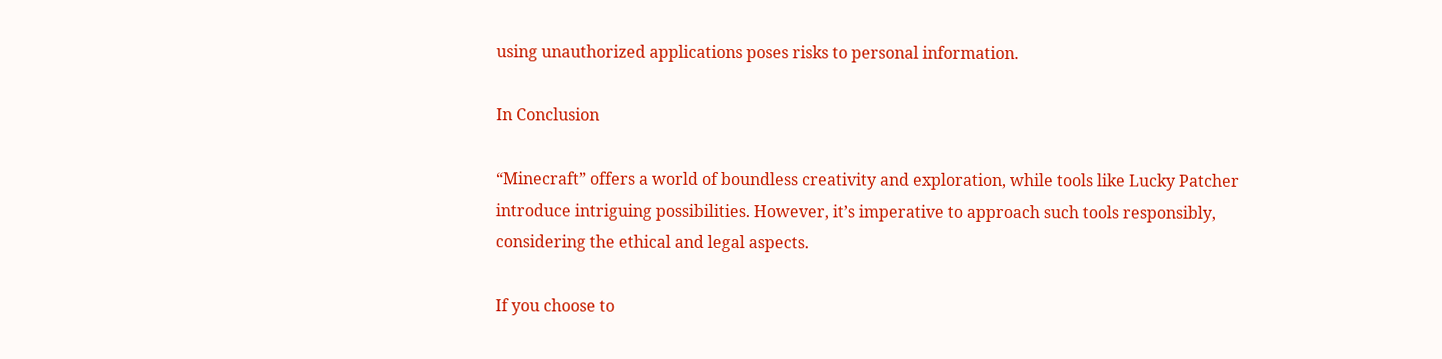using unauthorized applications poses risks to personal information.

In Conclusion

“Minecraft” offers a world of boundless creativity and exploration, while tools like Lucky Patcher introduce intriguing possibilities. However, it’s imperative to approach such tools responsibly, considering the ethical and legal aspects.

If you choose to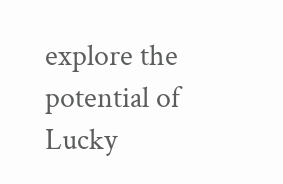explore the potential of Lucky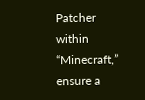Patcher within “Minecraft,” ensure a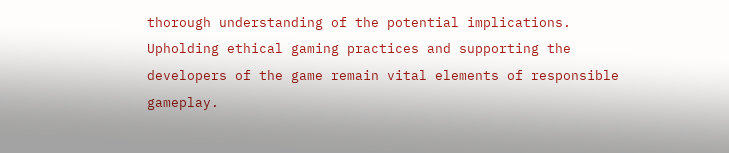thorough understanding of the potential implications. Upholding ethical gaming practices and supporting the developers of the game remain vital elements of responsible gameplay.